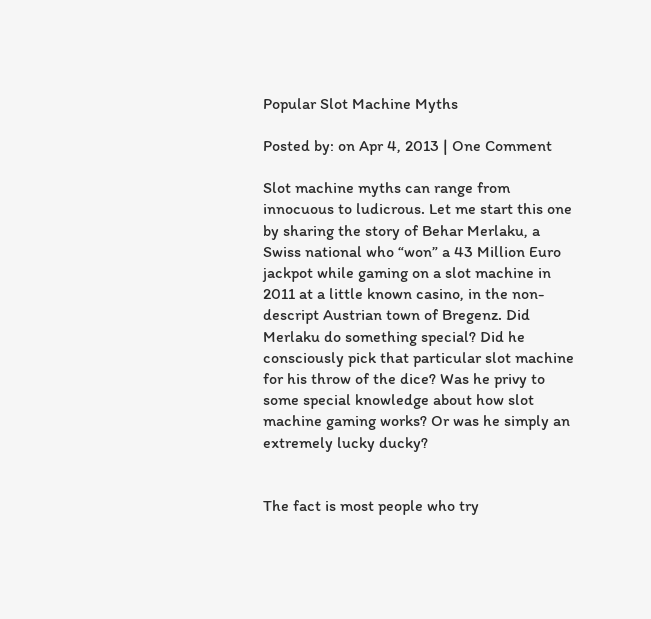Popular Slot Machine Myths

Posted by: on Apr 4, 2013 | One Comment

Slot machine myths can range from innocuous to ludicrous. Let me start this one by sharing the story of Behar Merlaku, a Swiss national who “won” a 43 Million Euro jackpot while gaming on a slot machine in 2011 at a little known casino, in the non-descript Austrian town of Bregenz. Did Merlaku do something special? Did he consciously pick that particular slot machine for his throw of the dice? Was he privy to some special knowledge about how slot machine gaming works? Or was he simply an extremely lucky ducky?


The fact is most people who try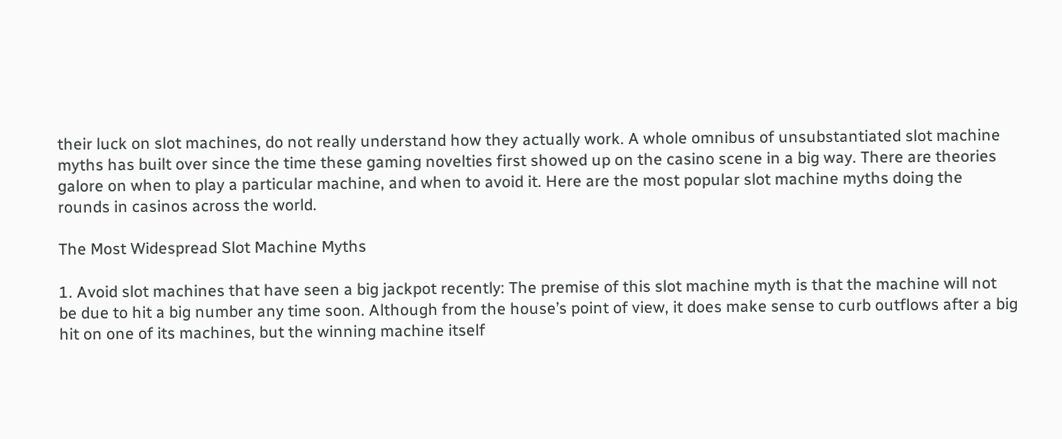their luck on slot machines, do not really understand how they actually work. A whole omnibus of unsubstantiated slot machine myths has built over since the time these gaming novelties first showed up on the casino scene in a big way. There are theories galore on when to play a particular machine, and when to avoid it. Here are the most popular slot machine myths doing the rounds in casinos across the world.

The Most Widespread Slot Machine Myths

1. Avoid slot machines that have seen a big jackpot recently: The premise of this slot machine myth is that the machine will not be due to hit a big number any time soon. Although from the house’s point of view, it does make sense to curb outflows after a big hit on one of its machines, but the winning machine itself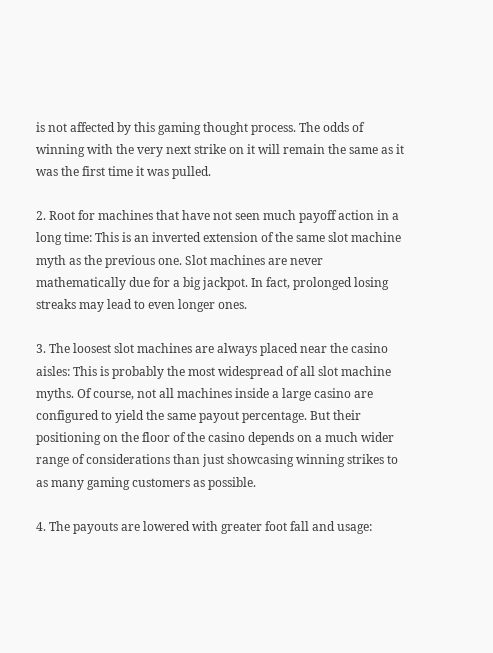is not affected by this gaming thought process. The odds of winning with the very next strike on it will remain the same as it was the first time it was pulled.

2. Root for machines that have not seen much payoff action in a long time: This is an inverted extension of the same slot machine myth as the previous one. Slot machines are never mathematically due for a big jackpot. In fact, prolonged losing streaks may lead to even longer ones.

3. The loosest slot machines are always placed near the casino aisles: This is probably the most widespread of all slot machine myths. Of course, not all machines inside a large casino are configured to yield the same payout percentage. But their positioning on the floor of the casino depends on a much wider range of considerations than just showcasing winning strikes to as many gaming customers as possible.

4. The payouts are lowered with greater foot fall and usage: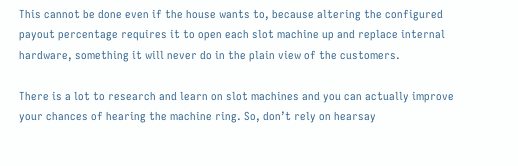This cannot be done even if the house wants to, because altering the configured payout percentage requires it to open each slot machine up and replace internal hardware, something it will never do in the plain view of the customers.

There is a lot to research and learn on slot machines and you can actually improve your chances of hearing the machine ring. So, don’t rely on hearsay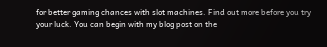for better gaming chances with slot machines. Find out more before you try your luck. You can begin with my blog post on the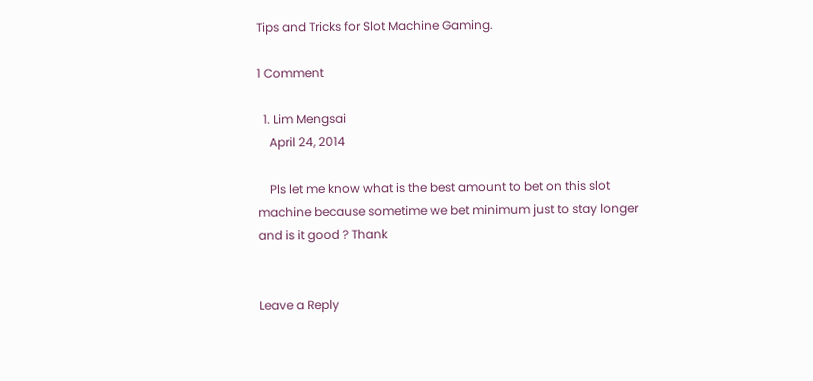Tips and Tricks for Slot Machine Gaming.

1 Comment

  1. Lim Mengsai
    April 24, 2014

    Pls let me know what is the best amount to bet on this slot machine because sometime we bet minimum just to stay longer and is it good ? Thank


Leave a Reply